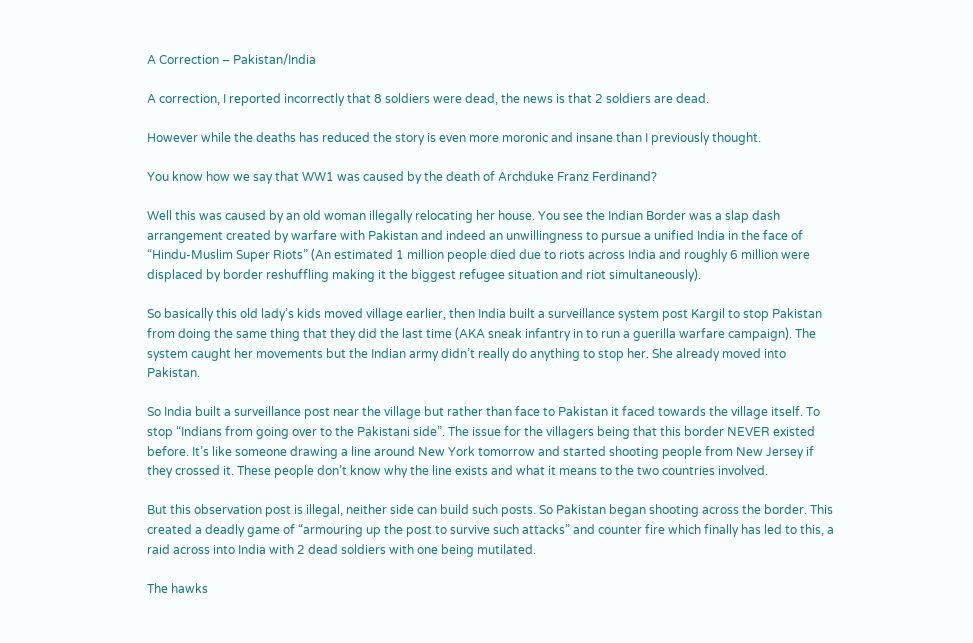A Correction – Pakistan/India

A correction, I reported incorrectly that 8 soldiers were dead, the news is that 2 soldiers are dead.

However while the deaths has reduced the story is even more moronic and insane than I previously thought.

You know how we say that WW1 was caused by the death of Archduke Franz Ferdinand?

Well this was caused by an old woman illegally relocating her house. You see the Indian Border was a slap dash arrangement created by warfare with Pakistan and indeed an unwillingness to pursue a unified India in the face of “Hindu-Muslim Super Riots” (An estimated 1 million people died due to riots across India and roughly 6 million were displaced by border reshuffling making it the biggest refugee situation and riot simultaneously).

So basically this old lady’s kids moved village earlier, then India built a surveillance system post Kargil to stop Pakistan from doing the same thing that they did the last time (AKA sneak infantry in to run a guerilla warfare campaign). The system caught her movements but the Indian army didn’t really do anything to stop her. She already moved into Pakistan.

So India built a surveillance post near the village but rather than face to Pakistan it faced towards the village itself. To stop “Indians from going over to the Pakistani side”. The issue for the villagers being that this border NEVER existed before. It’s like someone drawing a line around New York tomorrow and started shooting people from New Jersey if they crossed it. These people don’t know why the line exists and what it means to the two countries involved.

But this observation post is illegal, neither side can build such posts. So Pakistan began shooting across the border. This created a deadly game of “armouring up the post to survive such attacks” and counter fire which finally has led to this, a raid across into India with 2 dead soldiers with one being mutilated.

The hawks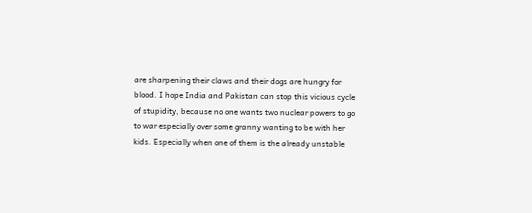are sharpening their claws and their dogs are hungry for blood. I hope India and Pakistan can stop this vicious cycle of stupidity, because no one wants two nuclear powers to go to war especially over some granny wanting to be with her kids. Especially when one of them is the already unstable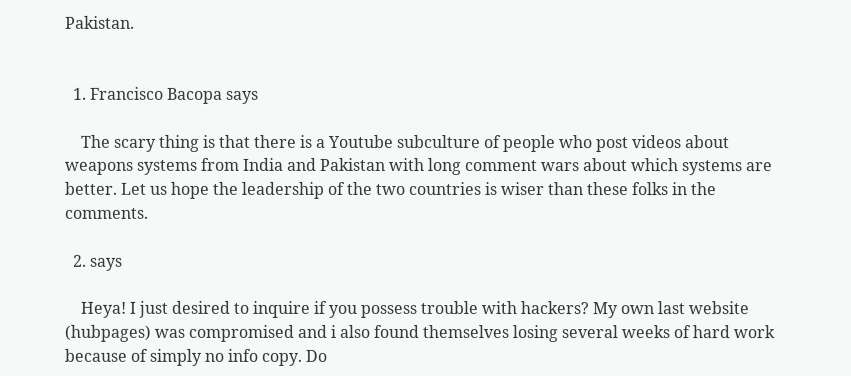Pakistan.


  1. Francisco Bacopa says

    The scary thing is that there is a Youtube subculture of people who post videos about weapons systems from India and Pakistan with long comment wars about which systems are better. Let us hope the leadership of the two countries is wiser than these folks in the comments.

  2. says

    Heya! I just desired to inquire if you possess trouble with hackers? My own last website (hubpages) was compromised and i also found themselves losing several weeks of hard work because of simply no info copy. Do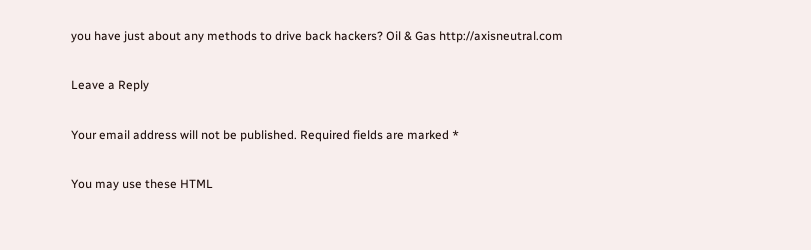you have just about any methods to drive back hackers? Oil & Gas http://axisneutral.com

Leave a Reply

Your email address will not be published. Required fields are marked *

You may use these HTML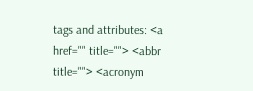tags and attributes: <a href="" title=""> <abbr title=""> <acronym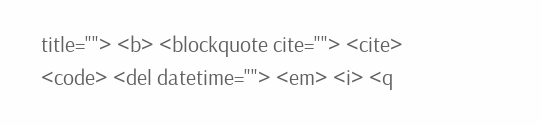title=""> <b> <blockquote cite=""> <cite> <code> <del datetime=""> <em> <i> <q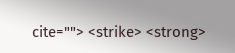cite=""> <strike> <strong>